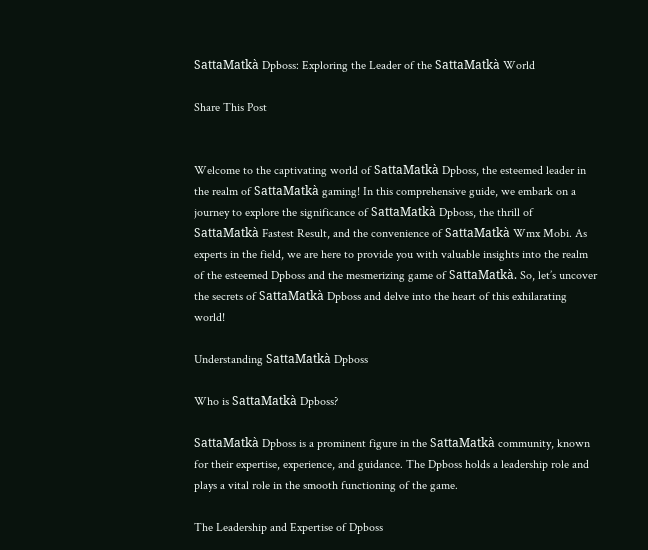SattaMatkà Dpboss: Exploring the Leader of the SattaMatkà World

Share This Post


Welcome to the captivating world of SattaMatkà Dpboss, the esteemed leader in the realm of SattaMatkà gaming! In this comprehensive guide, we embark on a journey to explore the significance of SattaMatkà Dpboss, the thrill of SattaMatkà Fastest Result, and the convenience of SattaMatkà Wmx Mobi. As experts in the field, we are here to provide you with valuable insights into the realm of the esteemed Dpboss and the mesmerizing game of SattaMatkà. So, let’s uncover the secrets of SattaMatkà Dpboss and delve into the heart of this exhilarating world!

Understanding SattaMatkà Dpboss

Who is SattaMatkà Dpboss?

SattaMatkà Dpboss is a prominent figure in the SattaMatkà community, known for their expertise, experience, and guidance. The Dpboss holds a leadership role and plays a vital role in the smooth functioning of the game.

The Leadership and Expertise of Dpboss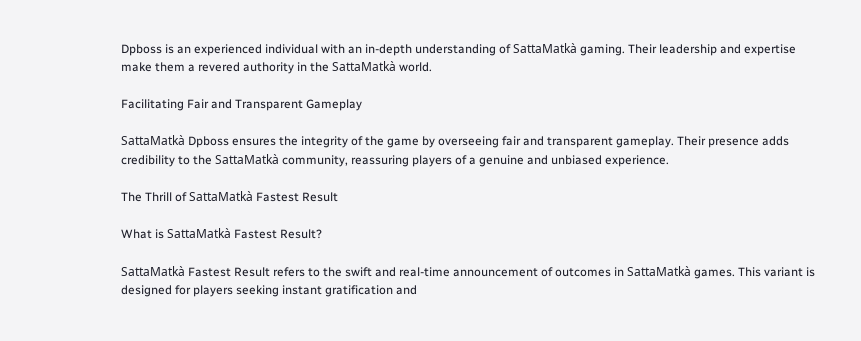Dpboss is an experienced individual with an in-depth understanding of SattaMatkà gaming. Their leadership and expertise make them a revered authority in the SattaMatkà world.

Facilitating Fair and Transparent Gameplay

SattaMatkà Dpboss ensures the integrity of the game by overseeing fair and transparent gameplay. Their presence adds credibility to the SattaMatkà community, reassuring players of a genuine and unbiased experience.

The Thrill of SattaMatkà Fastest Result

What is SattaMatkà Fastest Result?

SattaMatkà Fastest Result refers to the swift and real-time announcement of outcomes in SattaMatkà games. This variant is designed for players seeking instant gratification and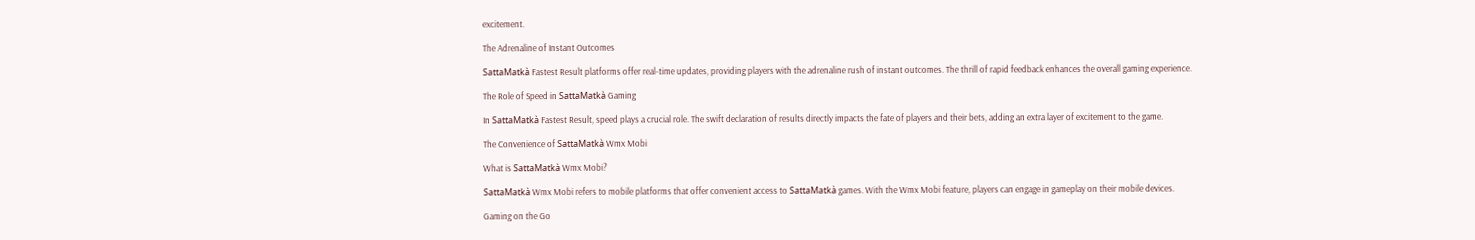excitement.

The Adrenaline of Instant Outcomes

SattaMatkà Fastest Result platforms offer real-time updates, providing players with the adrenaline rush of instant outcomes. The thrill of rapid feedback enhances the overall gaming experience.

The Role of Speed in SattaMatkà Gaming

In SattaMatkà Fastest Result, speed plays a crucial role. The swift declaration of results directly impacts the fate of players and their bets, adding an extra layer of excitement to the game.

The Convenience of SattaMatkà Wmx Mobi

What is SattaMatkà Wmx Mobi?

SattaMatkà Wmx Mobi refers to mobile platforms that offer convenient access to SattaMatkà games. With the Wmx Mobi feature, players can engage in gameplay on their mobile devices.

Gaming on the Go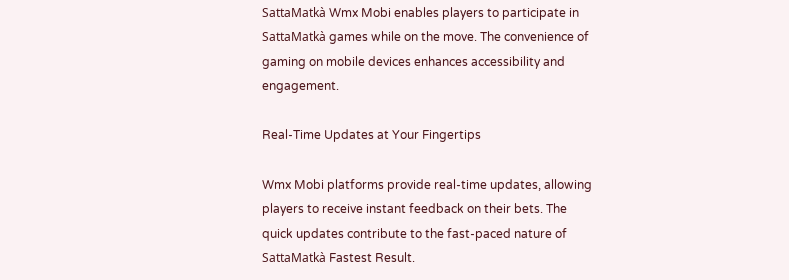SattaMatkà Wmx Mobi enables players to participate in SattaMatkà games while on the move. The convenience of gaming on mobile devices enhances accessibility and engagement.

Real-Time Updates at Your Fingertips

Wmx Mobi platforms provide real-time updates, allowing players to receive instant feedback on their bets. The quick updates contribute to the fast-paced nature of SattaMatkà Fastest Result.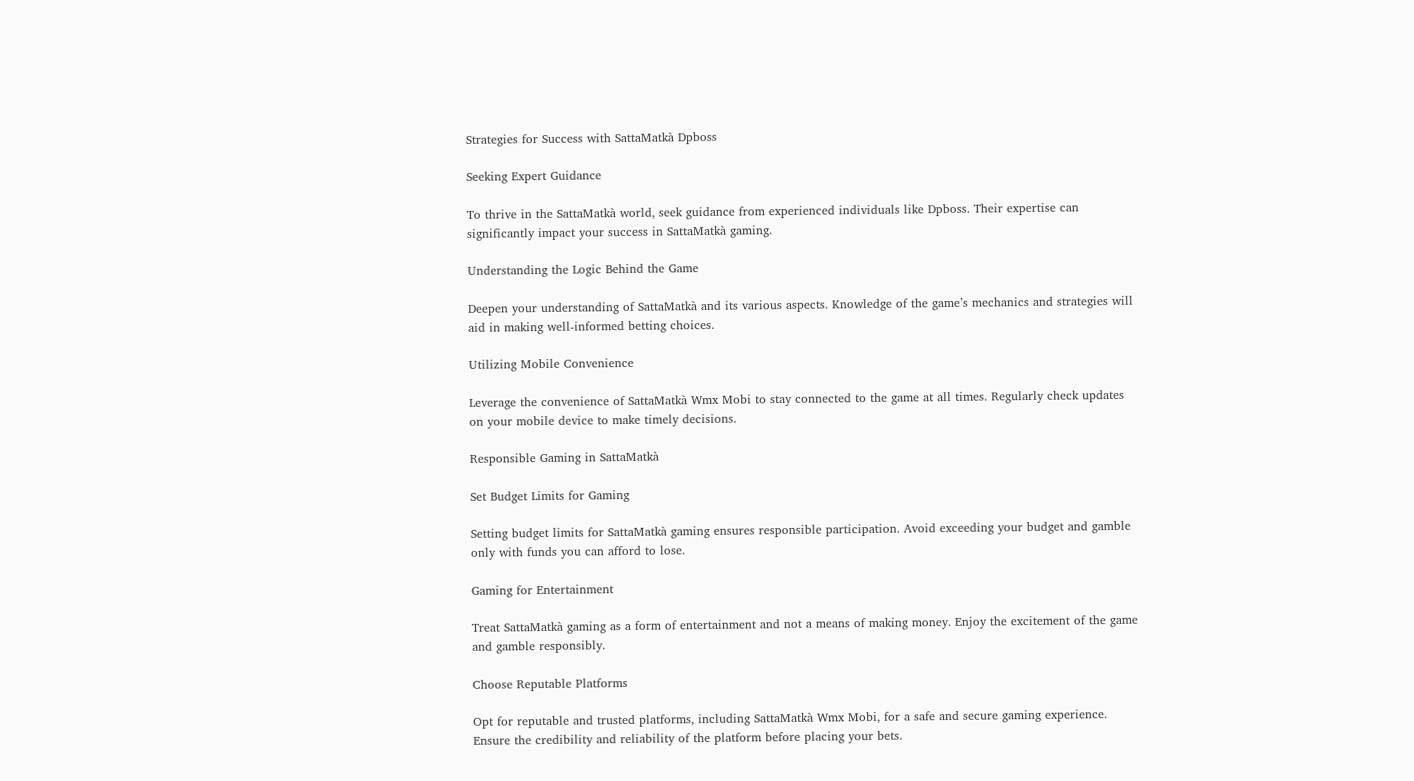Strategies for Success with SattaMatkà Dpboss

Seeking Expert Guidance

To thrive in the SattaMatkà world, seek guidance from experienced individuals like Dpboss. Their expertise can significantly impact your success in SattaMatkà gaming.

Understanding the Logic Behind the Game

Deepen your understanding of SattaMatkà and its various aspects. Knowledge of the game’s mechanics and strategies will aid in making well-informed betting choices.

Utilizing Mobile Convenience

Leverage the convenience of SattaMatkà Wmx Mobi to stay connected to the game at all times. Regularly check updates on your mobile device to make timely decisions.

Responsible Gaming in SattaMatkà

Set Budget Limits for Gaming

Setting budget limits for SattaMatkà gaming ensures responsible participation. Avoid exceeding your budget and gamble only with funds you can afford to lose.

Gaming for Entertainment

Treat SattaMatkà gaming as a form of entertainment and not a means of making money. Enjoy the excitement of the game and gamble responsibly.

Choose Reputable Platforms

Opt for reputable and trusted platforms, including SattaMatkà Wmx Mobi, for a safe and secure gaming experience. Ensure the credibility and reliability of the platform before placing your bets.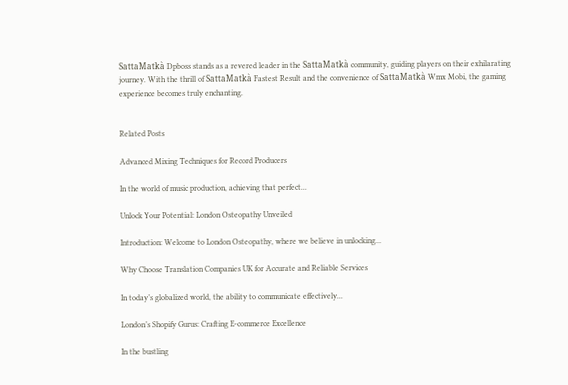SattaMatkà Dpboss stands as a revered leader in the SattaMatkà community, guiding players on their exhilarating journey. With the thrill of SattaMatkà Fastest Result and the convenience of SattaMatkà Wmx Mobi, the gaming experience becomes truly enchanting.


Related Posts

Advanced Mixing Techniques for Record Producers

In the world of music production, achieving that perfect...

Unlock Your Potential: London Osteopathy Unveiled

Introduction: Welcome to London Osteopathy, where we believe in unlocking...

Why Choose Translation Companies UK for Accurate and Reliable Services

In today’s globalized world, the ability to communicate effectively...

London’s Shopify Gurus: Crafting E-commerce Excellence

In the bustling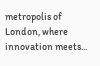metropolis of London, where innovation meets...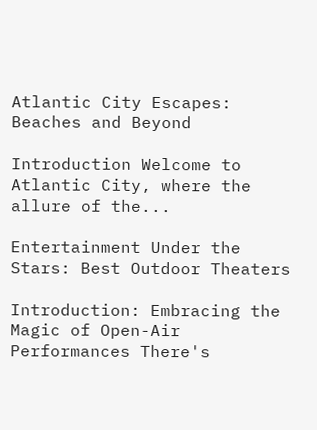Atlantic City Escapes: Beaches and Beyond

Introduction Welcome to Atlantic City, where the allure of the...

Entertainment Under the Stars: Best Outdoor Theaters

Introduction: Embracing the Magic of Open-Air Performances There's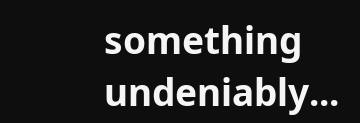something undeniably...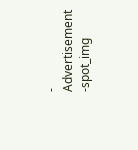- Advertisement -spot_img